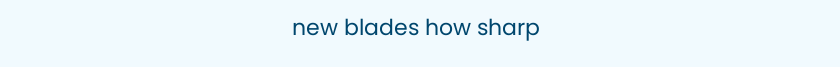new blades how sharp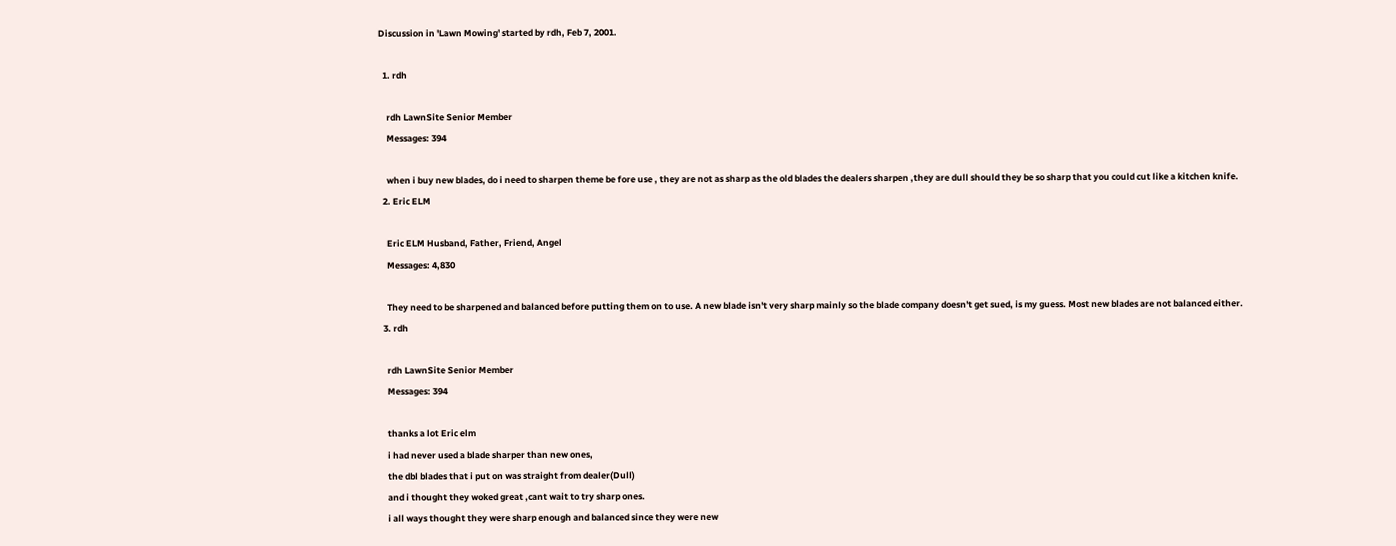Discussion in 'Lawn Mowing' started by rdh, Feb 7, 2001.

  1. rdh

    rdh LawnSite Senior Member
    Messages: 394

    when i buy new blades, do i need to sharpen theme be fore use , they are not as sharp as the old blades the dealers sharpen ,they are dull should they be so sharp that you could cut like a kitchen knife.
  2. Eric ELM

    Eric ELM Husband, Father, Friend, Angel
    Messages: 4,830

    They need to be sharpened and balanced before putting them on to use. A new blade isn't very sharp mainly so the blade company doesn't get sued, is my guess. Most new blades are not balanced either.
  3. rdh

    rdh LawnSite Senior Member
    Messages: 394

    thanks a lot Eric elm
    i had never used a blade sharper than new ones,
    the dbl blades that i put on was straight from dealer(Dull)
    and i thought they woked great ,cant wait to try sharp ones.
    i all ways thought they were sharp enough and balanced since they were new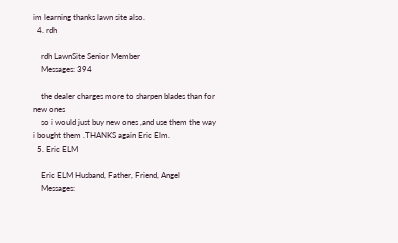im learning thanks lawn site also.
  4. rdh

    rdh LawnSite Senior Member
    Messages: 394

    the dealer charges more to sharpen blades than for new ones
    so i would just buy new ones ,and use them the way i bought them .THANKS again Eric Elm.
  5. Eric ELM

    Eric ELM Husband, Father, Friend, Angel
    Messages: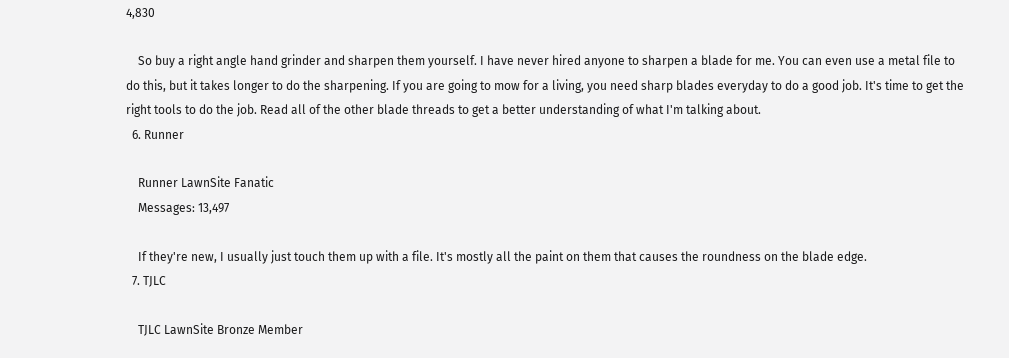4,830

    So buy a right angle hand grinder and sharpen them yourself. I have never hired anyone to sharpen a blade for me. You can even use a metal file to do this, but it takes longer to do the sharpening. If you are going to mow for a living, you need sharp blades everyday to do a good job. It's time to get the right tools to do the job. Read all of the other blade threads to get a better understanding of what I'm talking about.
  6. Runner

    Runner LawnSite Fanatic
    Messages: 13,497

    If they're new, I usually just touch them up with a file. It's mostly all the paint on them that causes the roundness on the blade edge.
  7. TJLC

    TJLC LawnSite Bronze Member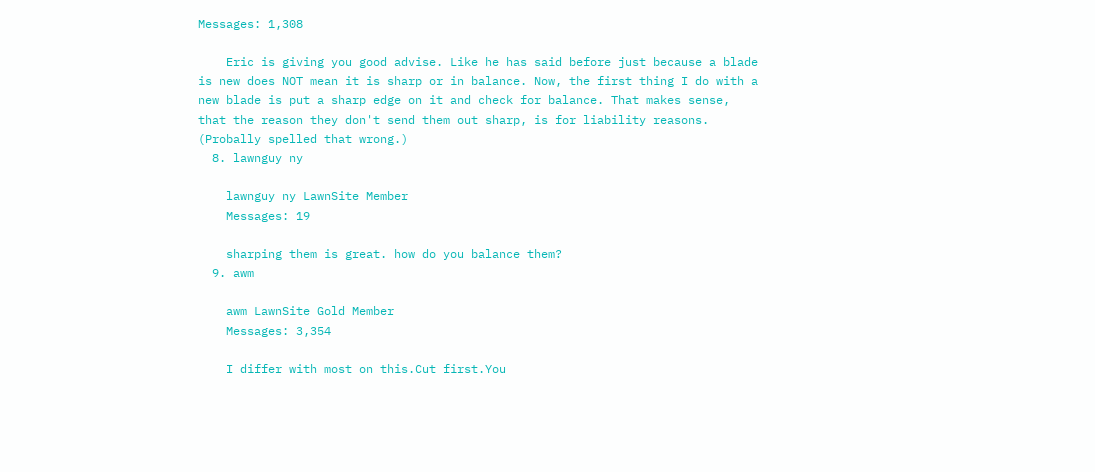Messages: 1,308

    Eric is giving you good advise. Like he has said before just because a blade is new does NOT mean it is sharp or in balance. Now, the first thing I do with a new blade is put a sharp edge on it and check for balance. That makes sense, that the reason they don't send them out sharp, is for liability reasons. (Probally spelled that wrong.)
  8. lawnguy ny

    lawnguy ny LawnSite Member
    Messages: 19

    sharping them is great. how do you balance them?
  9. awm

    awm LawnSite Gold Member
    Messages: 3,354

    I differ with most on this.Cut first.You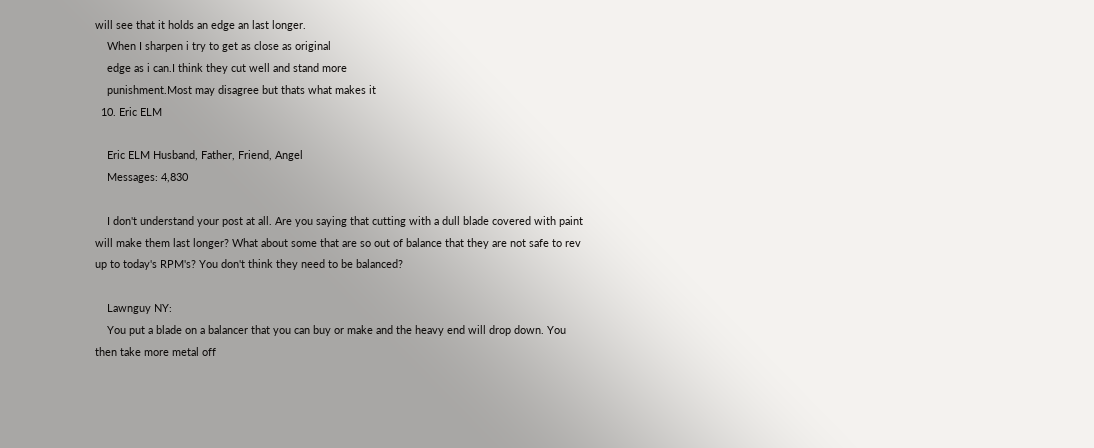will see that it holds an edge an last longer.
    When I sharpen i try to get as close as original
    edge as i can.I think they cut well and stand more
    punishment.Most may disagree but thats what makes it
  10. Eric ELM

    Eric ELM Husband, Father, Friend, Angel
    Messages: 4,830

    I don't understand your post at all. Are you saying that cutting with a dull blade covered with paint will make them last longer? What about some that are so out of balance that they are not safe to rev up to today's RPM's? You don't think they need to be balanced?

    Lawnguy NY:
    You put a blade on a balancer that you can buy or make and the heavy end will drop down. You then take more metal off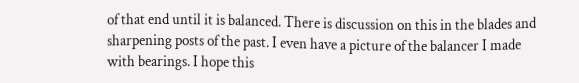of that end until it is balanced. There is discussion on this in the blades and sharpening posts of the past. I even have a picture of the balancer I made with bearings. I hope this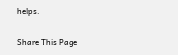helps.

Share This Page